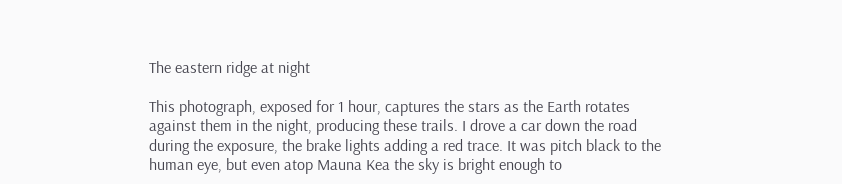The eastern ridge at night

This photograph, exposed for 1 hour, captures the stars as the Earth rotates against them in the night, producing these trails. I drove a car down the road during the exposure, the brake lights adding a red trace. It was pitch black to the human eye, but even atop Mauna Kea the sky is bright enough to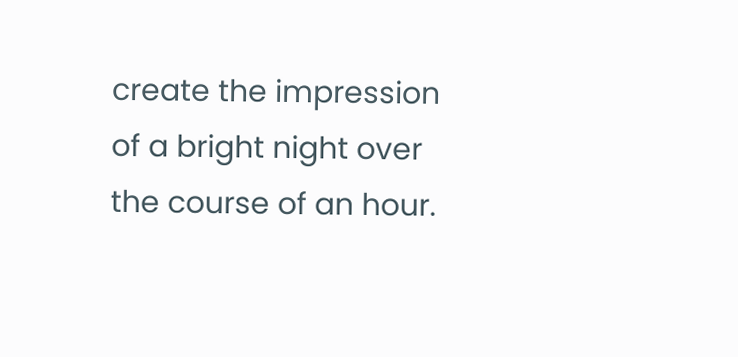create the impression of a bright night over the course of an hour.